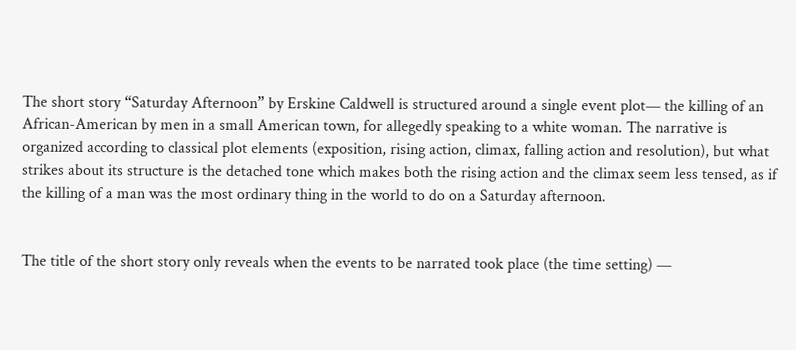The short story “Saturday Afternoon” by Erskine Caldwell is structured around a single event plot— the killing of an African-American by men in a small American town, for allegedly speaking to a white woman. The narrative is organized according to classical plot elements (exposition, rising action, climax, falling action and resolution), but what strikes about its structure is the detached tone which makes both the rising action and the climax seem less tensed, as if the killing of a man was the most ordinary thing in the world to do on a Saturday afternoon.


The title of the short story only reveals when the events to be narrated took place (the time setting) —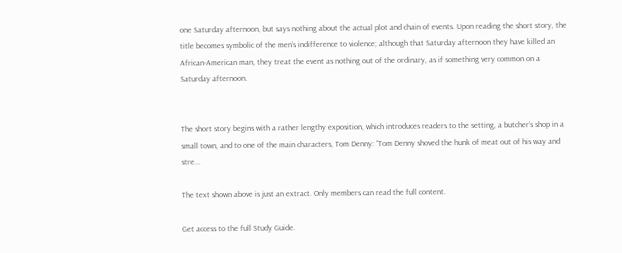one Saturday afternoon, but says nothing about the actual plot and chain of events. Upon reading the short story, the title becomes symbolic of the men’s indifference to violence; although that Saturday afternoon they have killed an African-American man, they treat the event as nothing out of the ordinary, as if something very common on a Saturday afternoon.


The short story begins with a rather lengthy exposition, which introduces readers to the setting, a butcher’s shop in a small town, and to one of the main characters, Tom Denny: “Tom Denny shoved the hunk of meat out of his way and stre...

The text shown above is just an extract. Only members can read the full content.

Get access to the full Study Guide.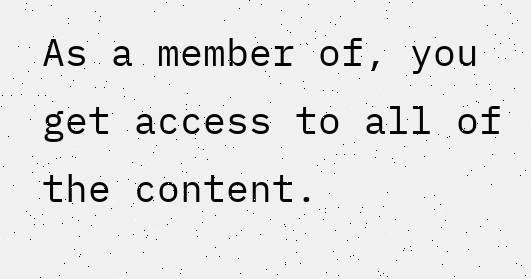As a member of, you get access to all of the content.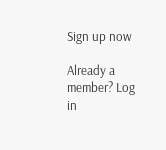Sign up now

Already a member? Log in